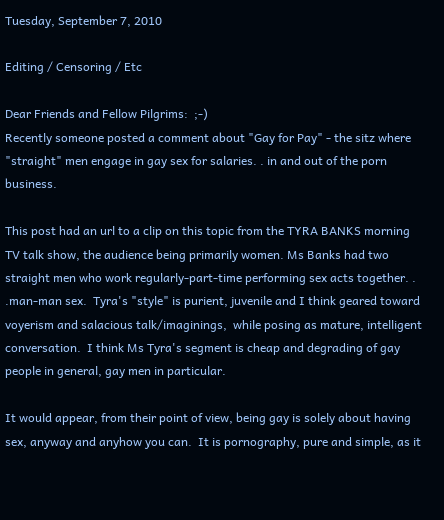Tuesday, September 7, 2010

Editing / Censoring / Etc

Dear Friends and Fellow Pilgrims:  ;-)
Recently someone posted a comment about "Gay for Pay" - the sitz where "straight" men engage in gay sex for salaries. . in and out of the porn business.

This post had an url to a clip on this topic from the TYRA BANKS morning TV talk show, the audience being primarily women. Ms Banks had two straight men who work regularly-part-time performing sex acts together. . .man-man sex.  Tyra's "style" is purient, juvenile and I think geared toward voyerism and salacious talk/imaginings,  while posing as mature, intelligent conversation.  I think Ms Tyra's segment is cheap and degrading of gay people in general, gay men in particular.

It would appear, from their point of view, being gay is solely about having sex, anyway and anyhow you can.  It is pornography, pure and simple, as it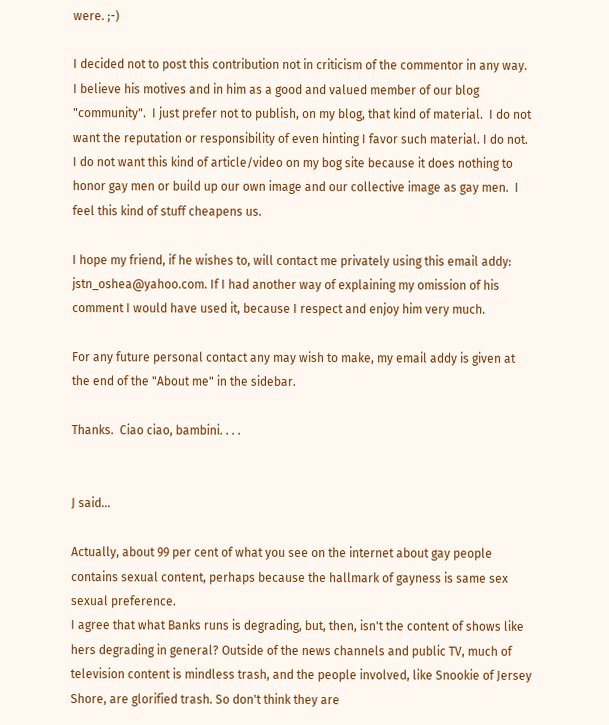were. ;-)

I decided not to post this contribution not in criticism of the commentor in any way.  I believe his motives and in him as a good and valued member of our blog "community".  I just prefer not to publish, on my blog, that kind of material.  I do not want the reputation or responsibility of even hinting I favor such material. I do not.  I do not want this kind of article/video on my bog site because it does nothing to honor gay men or build up our own image and our collective image as gay men.  I feel this kind of stuff cheapens us.

I hope my friend, if he wishes to, will contact me privately using this email addy:  jstn_oshea@yahoo.com. If I had another way of explaining my omission of his comment I would have used it, because I respect and enjoy him very much.

For any future personal contact any may wish to make, my email addy is given at the end of the "About me" in the sidebar.

Thanks.  Ciao ciao, bambini. . . .


J said...

Actually, about 99 per cent of what you see on the internet about gay people contains sexual content, perhaps because the hallmark of gayness is same sex sexual preference.
I agree that what Banks runs is degrading, but, then, isn't the content of shows like hers degrading in general? Outside of the news channels and public TV, much of television content is mindless trash, and the people involved, like Snookie of Jersey Shore, are glorified trash. So don't think they are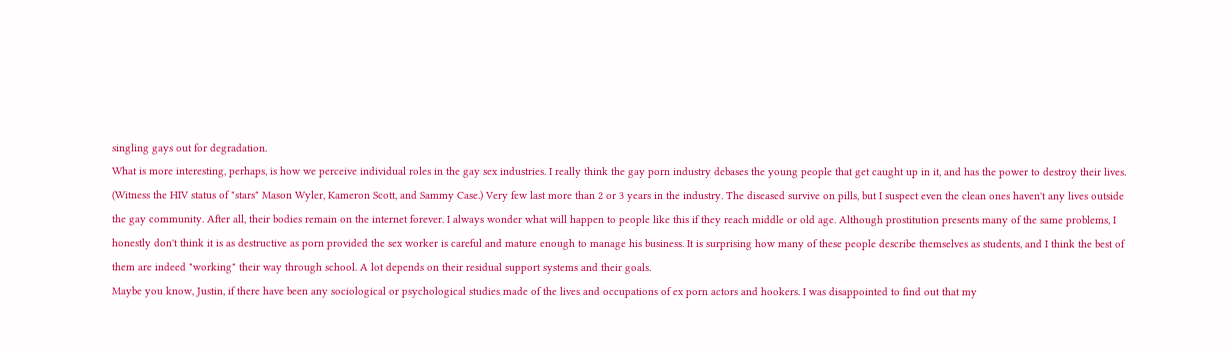singling gays out for degradation.
What is more interesting, perhaps, is how we perceive individual roles in the gay sex industries. I really think the gay porn industry debases the young people that get caught up in it, and has the power to destroy their lives. (Witness the HIV status of "stars" Mason Wyler, Kameron Scott, and Sammy Case.) Very few last more than 2 or 3 years in the industry. The diseased survive on pills, but I suspect even the clean ones haven't any lives outside the gay community. After all, their bodies remain on the internet forever. I always wonder what will happen to people like this if they reach middle or old age. Although prostitution presents many of the same problems, I honestly don't think it is as destructive as porn provided the sex worker is careful and mature enough to manage his business. It is surprising how many of these people describe themselves as students, and I think the best of them are indeed "working" their way through school. A lot depends on their residual support systems and their goals.
Maybe you know, Justin, if there have been any sociological or psychological studies made of the lives and occupations of ex porn actors and hookers. I was disappointed to find out that my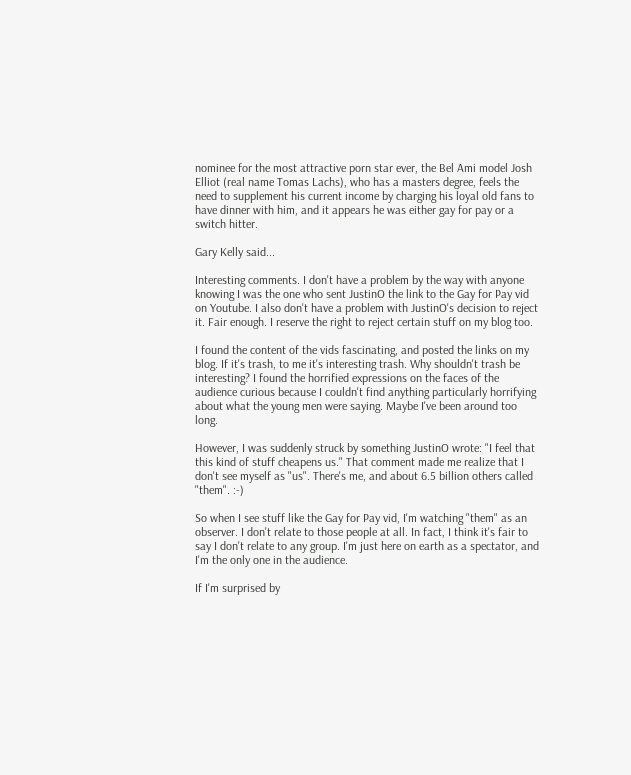nominee for the most attractive porn star ever, the Bel Ami model Josh Elliot (real name Tomas Lachs), who has a masters degree, feels the need to supplement his current income by charging his loyal old fans to have dinner with him, and it appears he was either gay for pay or a switch hitter.

Gary Kelly said...

Interesting comments. I don't have a problem by the way with anyone knowing I was the one who sent JustinO the link to the Gay for Pay vid on Youtube. I also don't have a problem with JustinO's decision to reject it. Fair enough. I reserve the right to reject certain stuff on my blog too.

I found the content of the vids fascinating, and posted the links on my blog. If it's trash, to me it's interesting trash. Why shouldn't trash be interesting? I found the horrified expressions on the faces of the audience curious because I couldn't find anything particularly horrifying about what the young men were saying. Maybe I've been around too long.

However, I was suddenly struck by something JustinO wrote: "I feel that this kind of stuff cheapens us." That comment made me realize that I don't see myself as "us". There's me, and about 6.5 billion others called "them". :-)

So when I see stuff like the Gay for Pay vid, I'm watching "them" as an observer. I don't relate to those people at all. In fact, I think it's fair to say I don't relate to any group. I'm just here on earth as a spectator, and I'm the only one in the audience.

If I'm surprised by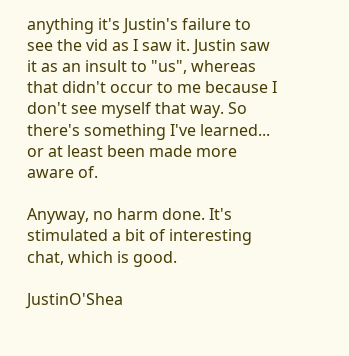anything it's Justin's failure to see the vid as I saw it. Justin saw it as an insult to "us", whereas that didn't occur to me because I don't see myself that way. So there's something I've learned... or at least been made more aware of.

Anyway, no harm done. It's stimulated a bit of interesting chat, which is good.

JustinO'Shea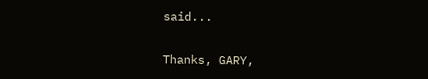said...

Thanks, GARY,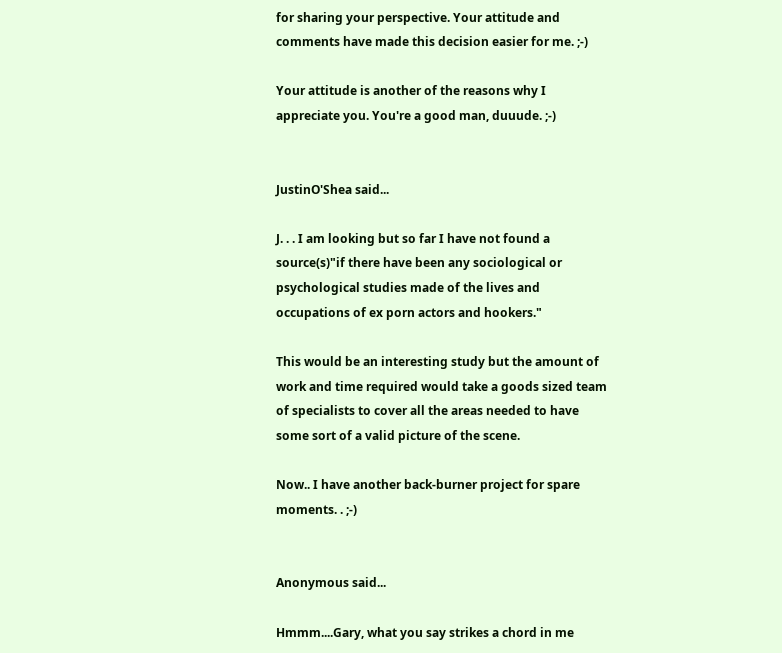for sharing your perspective. Your attitude and comments have made this decision easier for me. ;-)

Your attitude is another of the reasons why I appreciate you. You're a good man, duuude. ;-)


JustinO'Shea said...

J. . . I am looking but so far I have not found a source(s)"if there have been any sociological or psychological studies made of the lives and occupations of ex porn actors and hookers."

This would be an interesting study but the amount of work and time required would take a goods sized team of specialists to cover all the areas needed to have some sort of a valid picture of the scene.

Now.. I have another back-burner project for spare moments. . ;-)


Anonymous said...

Hmmm....Gary, what you say strikes a chord in me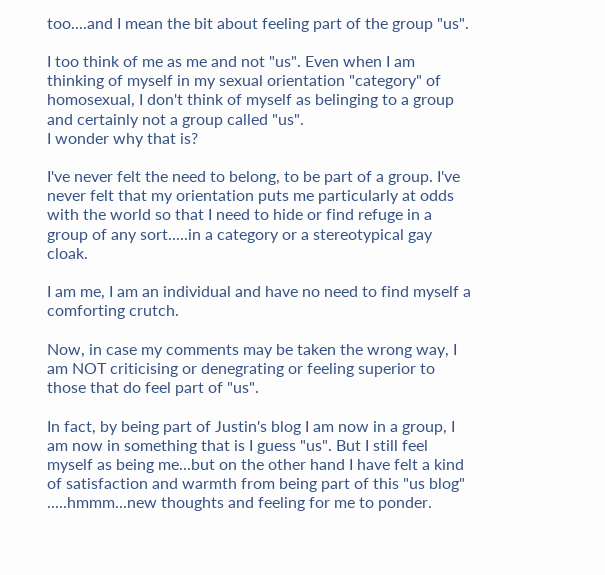too....and I mean the bit about feeling part of the group "us".

I too think of me as me and not "us". Even when I am thinking of myself in my sexual orientation "category" of homosexual, I don't think of myself as belinging to a group and certainly not a group called "us".
I wonder why that is?

I've never felt the need to belong, to be part of a group. I've never felt that my orientation puts me particularly at odds with the world so that I need to hide or find refuge in a group of any sort.....in a category or a stereotypical gay cloak.

I am me, I am an individual and have no need to find myself a comforting crutch.

Now, in case my comments may be taken the wrong way, I am NOT criticising or denegrating or feeling superior to those that do feel part of "us".

In fact, by being part of Justin's blog I am now in a group, I am now in something that is I guess "us". But I still feel myself as being me...but on the other hand I have felt a kind of satisfaction and warmth from being part of this "us blog" .....hmmm...new thoughts and feeling for me to ponder.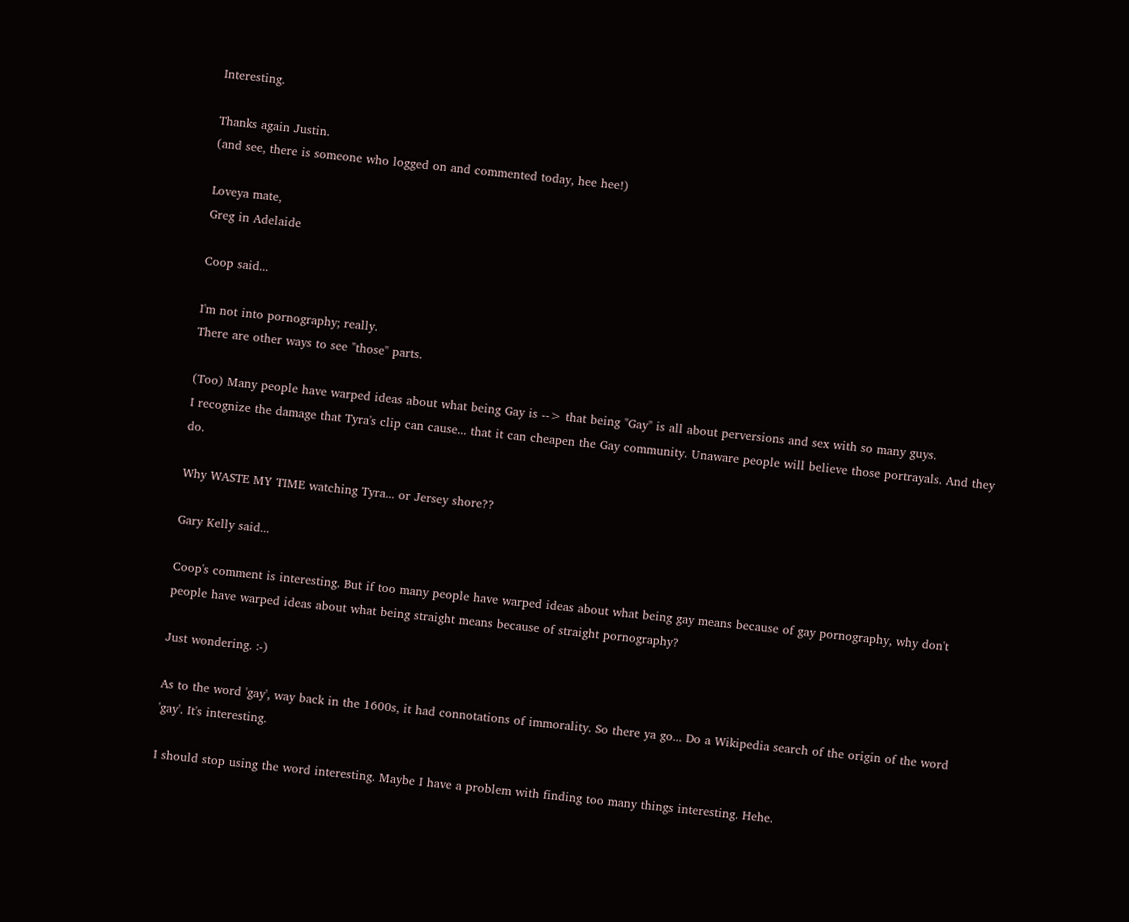Interesting.

Thanks again Justin.
(and see, there is someone who logged on and commented today, hee hee!)

Loveya mate,
Greg in Adelaide

Coop said...

I'm not into pornography; really.
There are other ways to see "those" parts.

(Too) Many people have warped ideas about what being Gay is --> that being "Gay" is all about perversions and sex with so many guys.
I recognize the damage that Tyra's clip can cause... that it can cheapen the Gay community. Unaware people will believe those portrayals. And they do.

Why WASTE MY TIME watching Tyra... or Jersey shore??

Gary Kelly said...

Coop's comment is interesting. But if too many people have warped ideas about what being gay means because of gay pornography, why don't people have warped ideas about what being straight means because of straight pornography?

Just wondering. :-)

As to the word 'gay', way back in the 1600s, it had connotations of immorality. So there ya go... Do a Wikipedia search of the origin of the word 'gay'. It's interesting.

I should stop using the word interesting. Maybe I have a problem with finding too many things interesting. Hehe.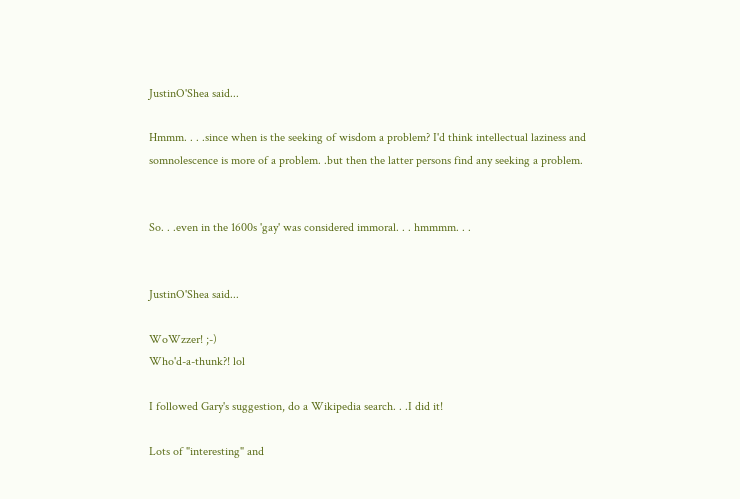JustinO'Shea said...

Hmmm. . . .since when is the seeking of wisdom a problem? I'd think intellectual laziness and somnolescence is more of a problem. .but then the latter persons find any seeking a problem.


So. . .even in the 1600s 'gay' was considered immoral. . . hmmmm. . .


JustinO'Shea said...

WoWzzer! ;-)
Who'd-a-thunk?! lol

I followed Gary's suggestion, do a Wikipedia search. . .I did it!

Lots of "interesting" and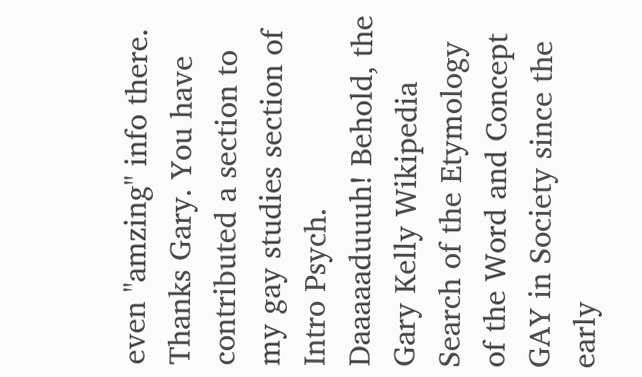even "amzing" info there. Thanks Gary. You have contributed a section to my gay studies section of Intro Psych.
Daaaaaduuuh! Behold, the Gary Kelly Wikipedia Search of the Etymology of the Word and Concept GAY in Society since the early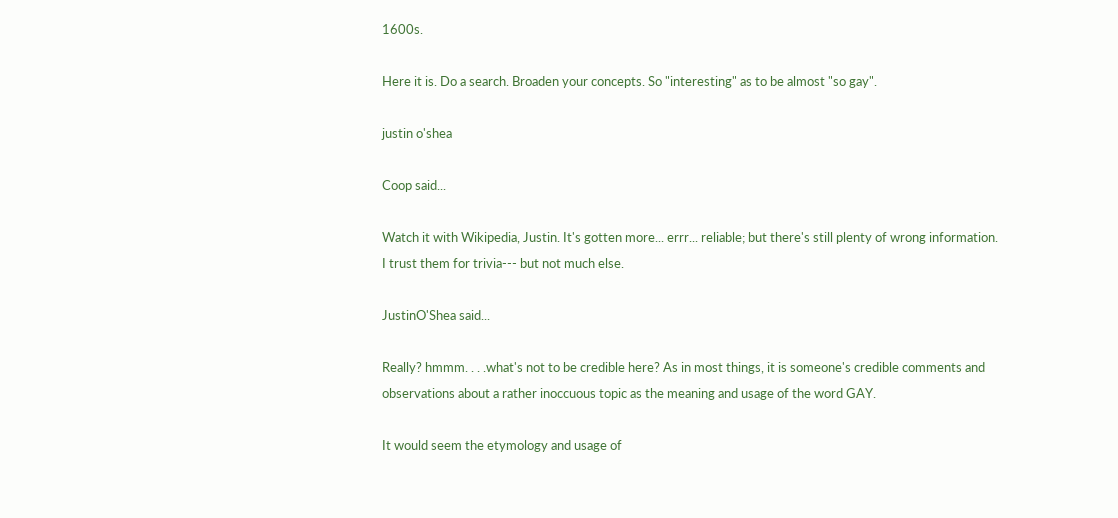1600s.

Here it is. Do a search. Broaden your concepts. So "interesting" as to be almost "so gay".

justin o'shea

Coop said...

Watch it with Wikipedia, Justin. It's gotten more... errr... reliable; but there's still plenty of wrong information.
I trust them for trivia--- but not much else.

JustinO'Shea said...

Really? hmmm. . . .what's not to be credible here? As in most things, it is someone's credible comments and observations about a rather inoccuous topic as the meaning and usage of the word GAY.

It would seem the etymology and usage of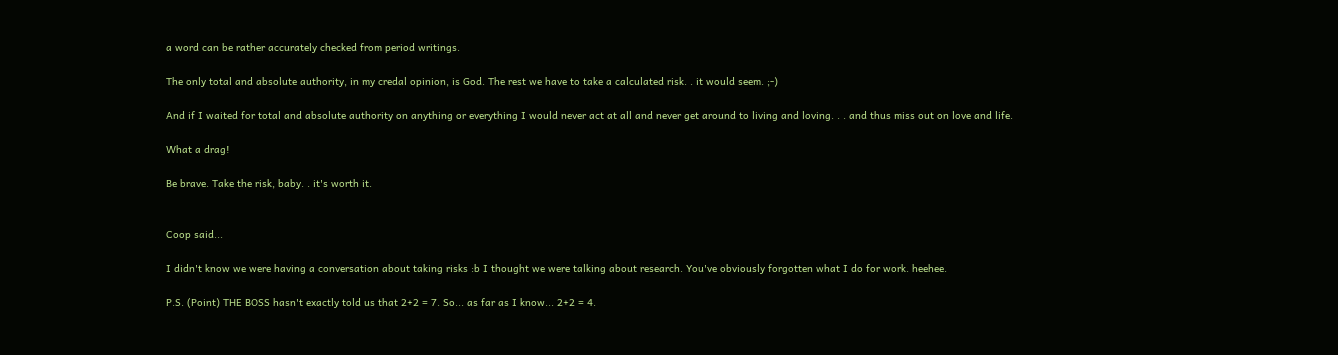a word can be rather accurately checked from period writings.

The only total and absolute authority, in my credal opinion, is God. The rest we have to take a calculated risk. . it would seem. ;-)

And if I waited for total and absolute authority on anything or everything I would never act at all and never get around to living and loving. . . and thus miss out on love and life.

What a drag!

Be brave. Take the risk, baby. . it's worth it.


Coop said...

I didn't know we were having a conversation about taking risks :b I thought we were talking about research. You've obviously forgotten what I do for work. heehee.

P.S. (Point) THE BOSS hasn't exactly told us that 2+2 = 7. So... as far as I know... 2+2 = 4.